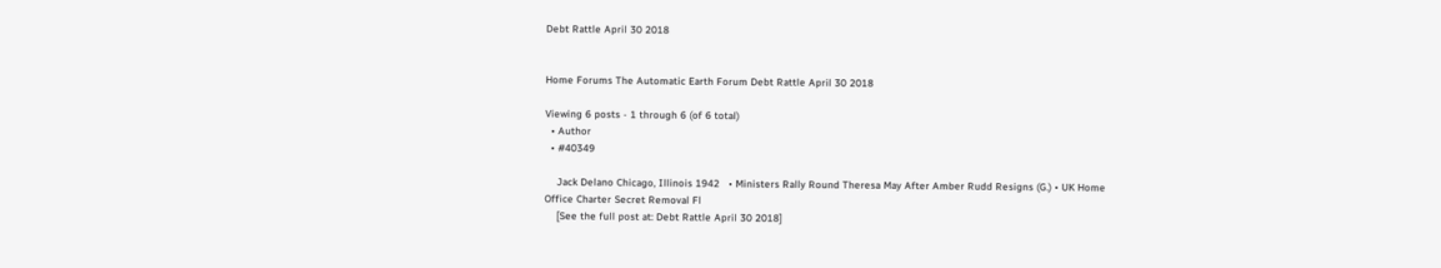Debt Rattle April 30 2018


Home Forums The Automatic Earth Forum Debt Rattle April 30 2018

Viewing 6 posts - 1 through 6 (of 6 total)
  • Author
  • #40349

    Jack Delano Chicago, Illinois 1942   • Ministers Rally Round Theresa May After Amber Rudd Resigns (G.) • UK Home Office Charter Secret Removal Fl
    [See the full post at: Debt Rattle April 30 2018]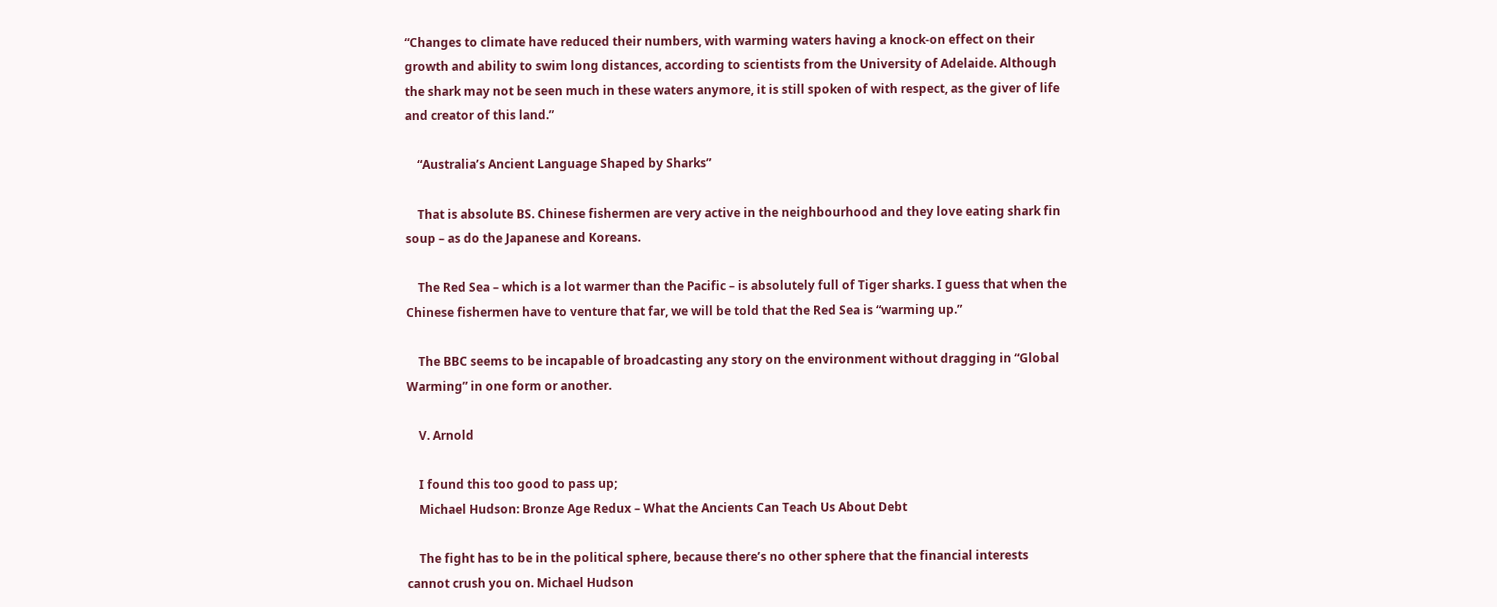“Changes to climate have reduced their numbers, with warming waters having a knock-on effect on their growth and ability to swim long distances, according to scientists from the University of Adelaide. Although the shark may not be seen much in these waters anymore, it is still spoken of with respect, as the giver of life and creator of this land.”

    “Australia’s Ancient Language Shaped by Sharks”

    That is absolute BS. Chinese fishermen are very active in the neighbourhood and they love eating shark fin soup – as do the Japanese and Koreans.

    The Red Sea – which is a lot warmer than the Pacific – is absolutely full of Tiger sharks. I guess that when the Chinese fishermen have to venture that far, we will be told that the Red Sea is “warming up.”

    The BBC seems to be incapable of broadcasting any story on the environment without dragging in “Global Warming” in one form or another.

    V. Arnold

    I found this too good to pass up;
    Michael Hudson: Bronze Age Redux – What the Ancients Can Teach Us About Debt

    The fight has to be in the political sphere, because there’s no other sphere that the financial interests cannot crush you on. Michael Hudson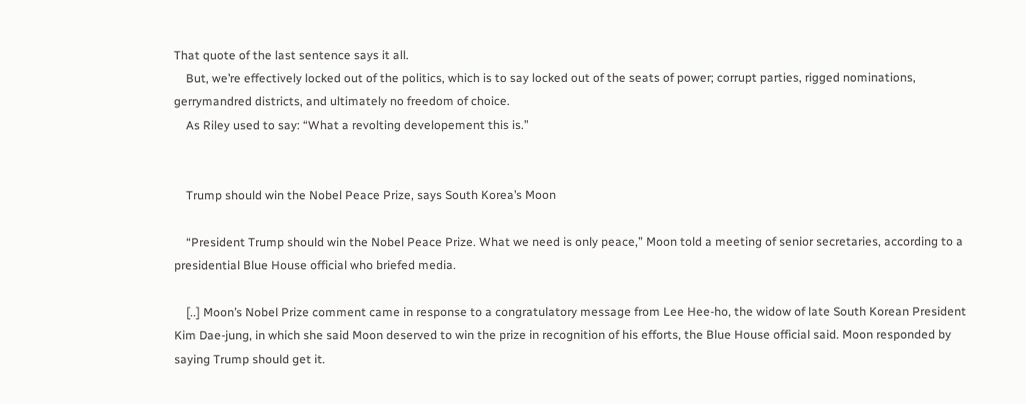That quote of the last sentence says it all.
    But, we’re effectively locked out of the politics, which is to say locked out of the seats of power; corrupt parties, rigged nominations, gerrymandred districts, and ultimately no freedom of choice.
    As Riley used to say: “What a revolting developement this is.”


    Trump should win the Nobel Peace Prize, says South Korea’s Moon

    “President Trump should win the Nobel Peace Prize. What we need is only peace,” Moon told a meeting of senior secretaries, according to a presidential Blue House official who briefed media.

    [..] Moon’s Nobel Prize comment came in response to a congratulatory message from Lee Hee-ho, the widow of late South Korean President Kim Dae-jung, in which she said Moon deserved to win the prize in recognition of his efforts, the Blue House official said. Moon responded by saying Trump should get it.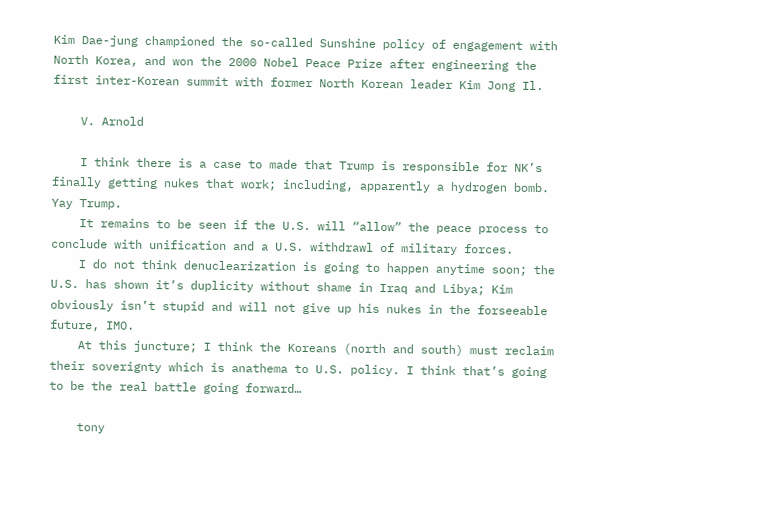Kim Dae-jung championed the so-called Sunshine policy of engagement with North Korea, and won the 2000 Nobel Peace Prize after engineering the first inter-Korean summit with former North Korean leader Kim Jong Il.

    V. Arnold

    I think there is a case to made that Trump is responsible for NK’s finally getting nukes that work; including, apparently a hydrogen bomb. Yay Trump.
    It remains to be seen if the U.S. will “allow” the peace process to conclude with unification and a U.S. withdrawl of military forces.
    I do not think denuclearization is going to happen anytime soon; the U.S. has shown it’s duplicity without shame in Iraq and Libya; Kim obviously isn’t stupid and will not give up his nukes in the forseeable future, IMO.
    At this juncture; I think the Koreans (north and south) must reclaim their soverignty which is anathema to U.S. policy. I think that’s going to be the real battle going forward…

    tony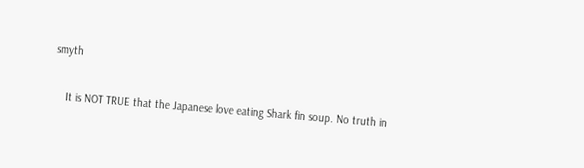smyth

    It is NOT TRUE that the Japanese love eating Shark fin soup. No truth in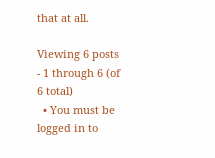that at all.

Viewing 6 posts - 1 through 6 (of 6 total)
  • You must be logged in to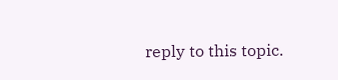reply to this topic.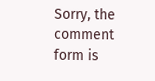Sorry, the comment form is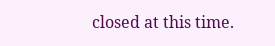closed at this time.